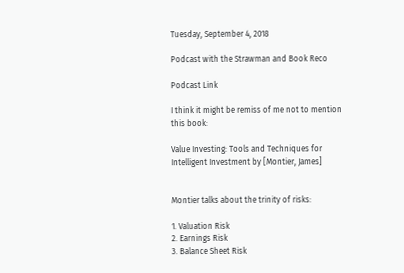Tuesday, September 4, 2018

Podcast with the Strawman and Book Reco

Podcast Link

I think it might be remiss of me not to mention this book:

Value Investing: Tools and Techniques for Intelligent Investment by [Montier, James]


Montier talks about the trinity of risks:

1. Valuation Risk
2. Earnings Risk
3. Balance Sheet Risk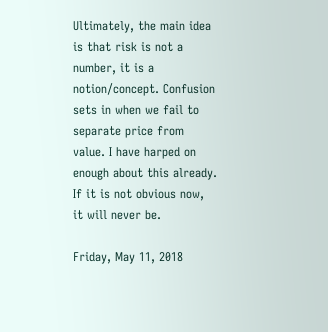Ultimately, the main idea is that risk is not a number, it is a notion/concept. Confusion sets in when we fail to separate price from value. I have harped on enough about this already. If it is not obvious now, it will never be.

Friday, May 11, 2018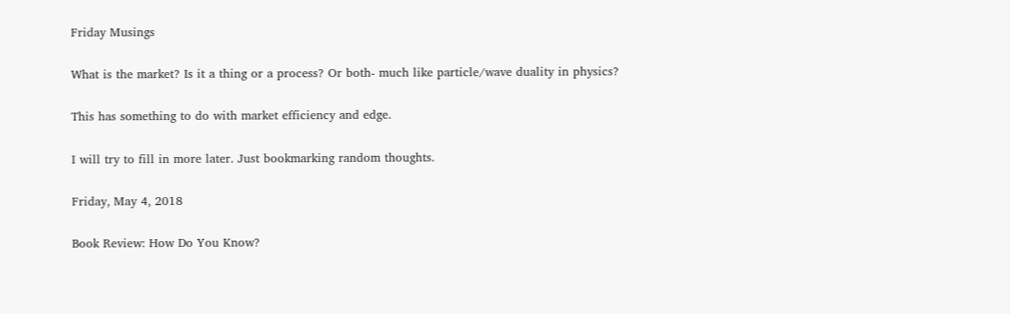Friday Musings

What is the market? Is it a thing or a process? Or both- much like particle/wave duality in physics?

This has something to do with market efficiency and edge.

I will try to fill in more later. Just bookmarking random thoughts.

Friday, May 4, 2018

Book Review: How Do You Know?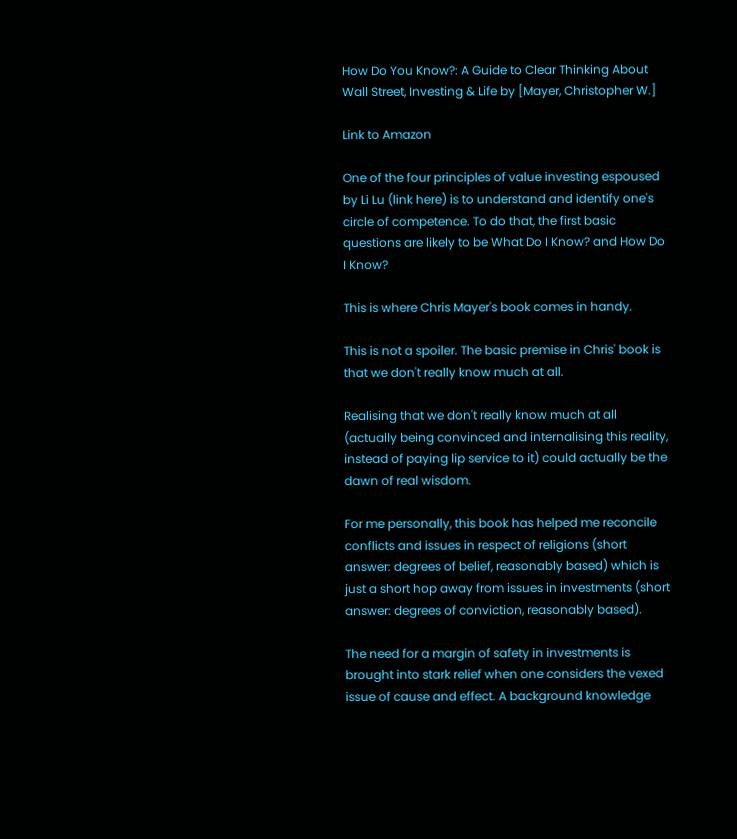How Do You Know?: A Guide to Clear Thinking About Wall Street, Investing & Life by [Mayer, Christopher W.]

Link to Amazon

One of the four principles of value investing espoused by Li Lu (link here) is to understand and identify one's circle of competence. To do that, the first basic questions are likely to be What Do I Know? and How Do I Know?

This is where Chris Mayer's book comes in handy.

This is not a spoiler. The basic premise in Chris' book is that we don't really know much at all.

Realising that we don't really know much at all (actually being convinced and internalising this reality, instead of paying lip service to it) could actually be the dawn of real wisdom.

For me personally, this book has helped me reconcile conflicts and issues in respect of religions (short answer: degrees of belief, reasonably based) which is just a short hop away from issues in investments (short answer: degrees of conviction, reasonably based).

The need for a margin of safety in investments is brought into stark relief when one considers the vexed issue of cause and effect. A background knowledge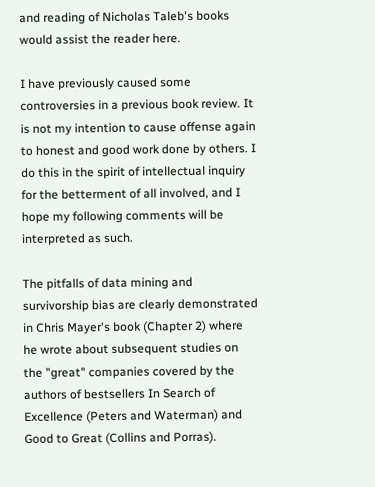and reading of Nicholas Taleb's books would assist the reader here.

I have previously caused some controversies in a previous book review. It is not my intention to cause offense again to honest and good work done by others. I do this in the spirit of intellectual inquiry for the betterment of all involved, and I hope my following comments will be interpreted as such.

The pitfalls of data mining and survivorship bias are clearly demonstrated in Chris Mayer's book (Chapter 2) where he wrote about subsequent studies on the "great" companies covered by the authors of bestsellers In Search of Excellence (Peters and Waterman) and Good to Great (Collins and Porras).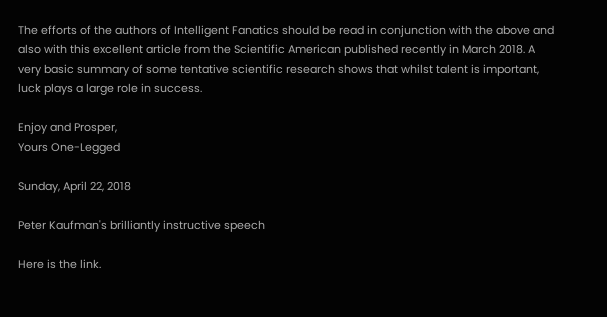The efforts of the authors of Intelligent Fanatics should be read in conjunction with the above and also with this excellent article from the Scientific American published recently in March 2018. A very basic summary of some tentative scientific research shows that whilst talent is important, luck plays a large role in success.

Enjoy and Prosper,
Yours One-Legged

Sunday, April 22, 2018

Peter Kaufman's brilliantly instructive speech

Here is the link.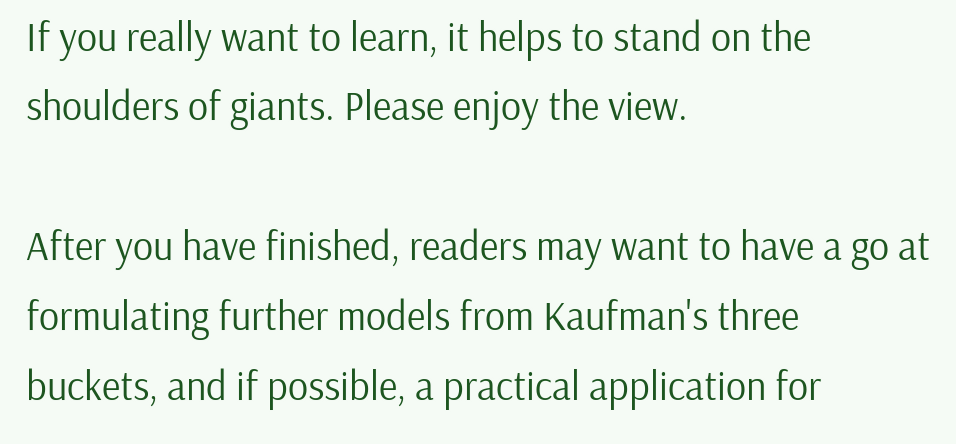If you really want to learn, it helps to stand on the shoulders of giants. Please enjoy the view.

After you have finished, readers may want to have a go at formulating further models from Kaufman's three buckets, and if possible, a practical application for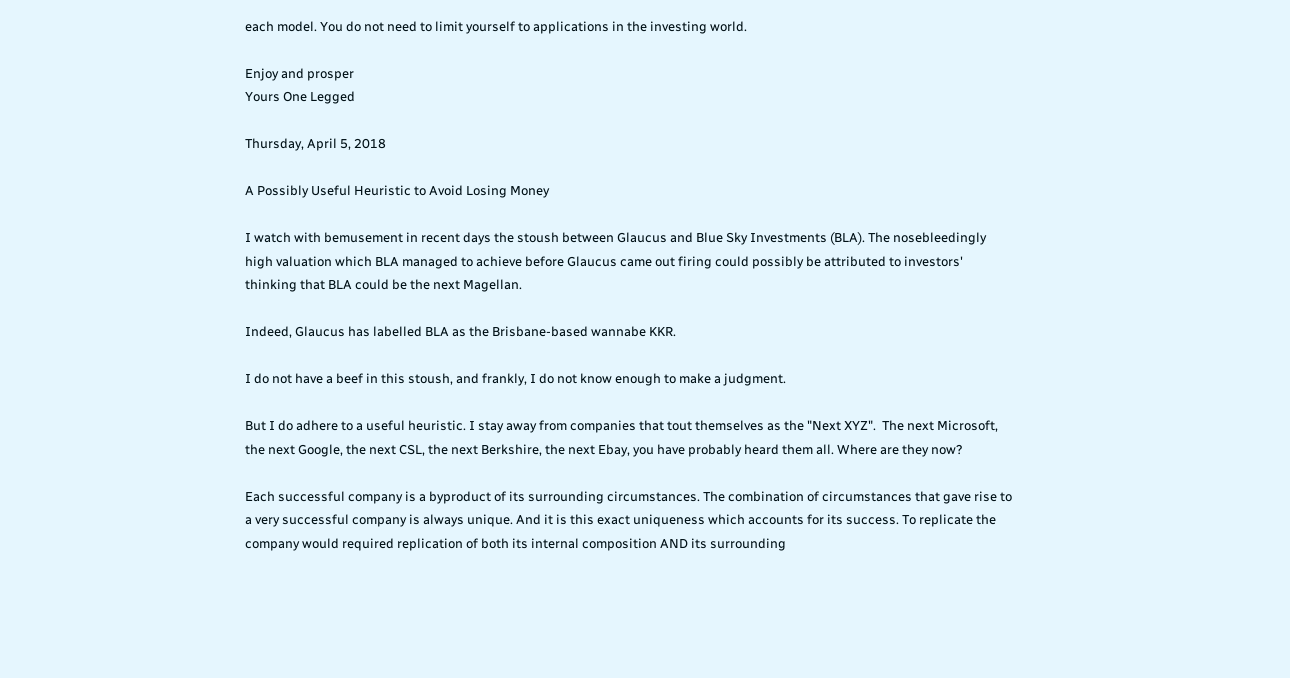each model. You do not need to limit yourself to applications in the investing world.

Enjoy and prosper
Yours One Legged

Thursday, April 5, 2018

A Possibly Useful Heuristic to Avoid Losing Money

I watch with bemusement in recent days the stoush between Glaucus and Blue Sky Investments (BLA). The nosebleedingly high valuation which BLA managed to achieve before Glaucus came out firing could possibly be attributed to investors' thinking that BLA could be the next Magellan.

Indeed, Glaucus has labelled BLA as the Brisbane-based wannabe KKR.

I do not have a beef in this stoush, and frankly, I do not know enough to make a judgment.

But I do adhere to a useful heuristic. I stay away from companies that tout themselves as the "Next XYZ".  The next Microsoft, the next Google, the next CSL, the next Berkshire, the next Ebay, you have probably heard them all. Where are they now?

Each successful company is a byproduct of its surrounding circumstances. The combination of circumstances that gave rise to a very successful company is always unique. And it is this exact uniqueness which accounts for its success. To replicate the company would required replication of both its internal composition AND its surrounding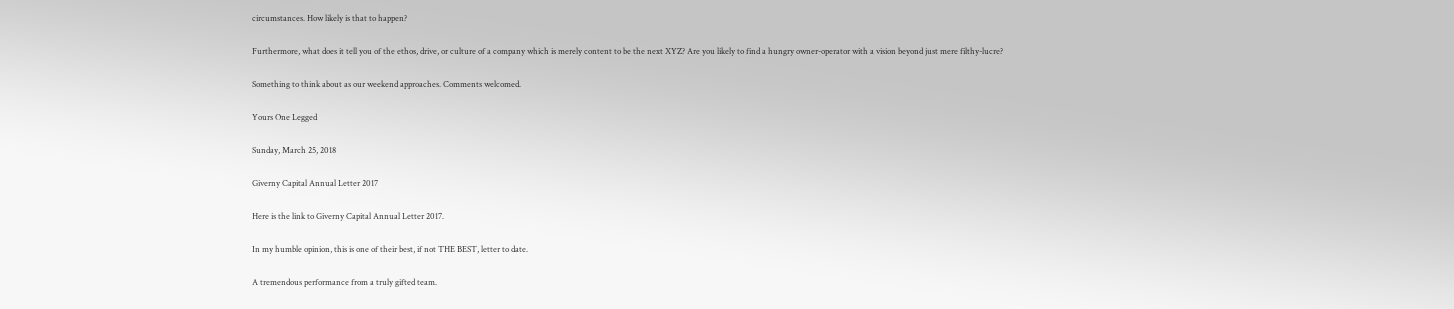circumstances. How likely is that to happen?

Furthermore, what does it tell you of the ethos, drive, or culture of a company which is merely content to be the next XYZ? Are you likely to find a hungry owner-operator with a vision beyond just mere filthy-lucre?

Something to think about as our weekend approaches. Comments welcomed.

Yours One Legged

Sunday, March 25, 2018

Giverny Capital Annual Letter 2017

Here is the link to Giverny Capital Annual Letter 2017.

In my humble opinion, this is one of their best, if not THE BEST, letter to date.

A tremendous performance from a truly gifted team.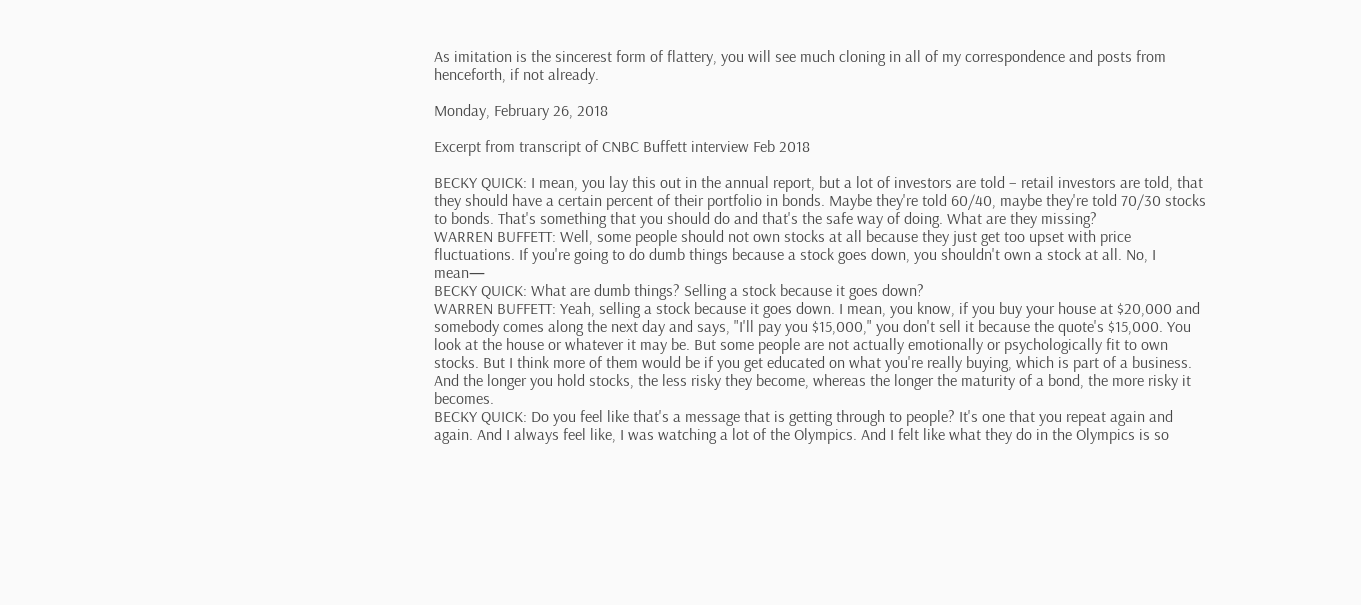As imitation is the sincerest form of flattery, you will see much cloning in all of my correspondence and posts from henceforth, if not already.

Monday, February 26, 2018

Excerpt from transcript of CNBC Buffett interview Feb 2018

BECKY QUICK: I mean, you lay this out in the annual report, but a lot of investors are told – retail investors are told, that they should have a certain percent of their portfolio in bonds. Maybe they're told 60/40, maybe they're told 70/30 stocks to bonds. That's something that you should do and that's the safe way of doing. What are they missing?
WARREN BUFFETT: Well, some people should not own stocks at all because they just get too upset with price fluctuations. If you're going to do dumb things because a stock goes down, you shouldn't own a stock at all. No, I mean—
BECKY QUICK: What are dumb things? Selling a stock because it goes down?
WARREN BUFFETT: Yeah, selling a stock because it goes down. I mean, you know, if you buy your house at $20,000 and somebody comes along the next day and says, "I'll pay you $15,000," you don't sell it because the quote's $15,000. You look at the house or whatever it may be. But some people are not actually emotionally or psychologically fit to own stocks. But I think more of them would be if you get educated on what you're really buying, which is part of a business. And the longer you hold stocks, the less risky they become, whereas the longer the maturity of a bond, the more risky it becomes.
BECKY QUICK: Do you feel like that's a message that is getting through to people? It's one that you repeat again and again. And I always feel like, I was watching a lot of the Olympics. And I felt like what they do in the Olympics is so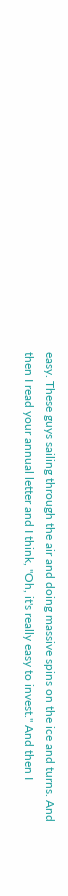easy. These guys sailing through the air and doing massive spins on the ice and turns. And then I read your annual letter and I think, "Oh, it's really easy to invest." And then I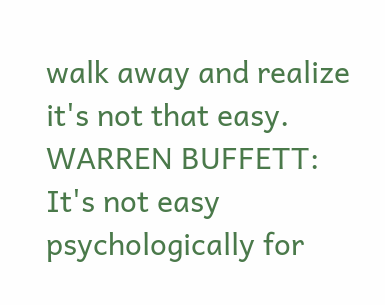walk away and realize it's not that easy.
WARREN BUFFETT: It's not easy psychologically for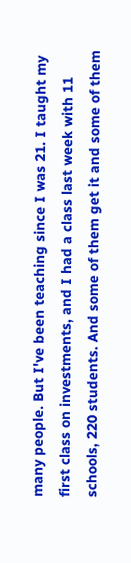many people. But I've been teaching since I was 21. I taught my first class on investments, and I had a class last week with 11 schools, 220 students. And some of them get it and some of them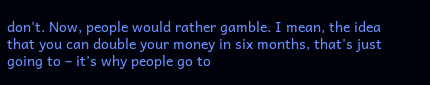don't. Now, people would rather gamble. I mean, the idea that you can double your money in six months, that's just going to – it's why people go to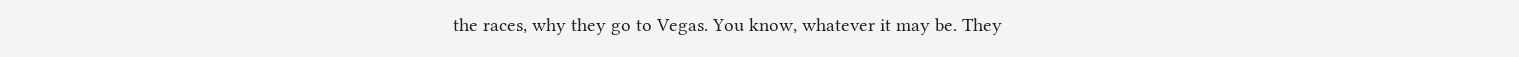the races, why they go to Vegas. You know, whatever it may be. They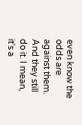even know the odds are against them. And they still do it. I mean, it's a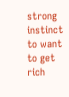strong instinct to want to get rich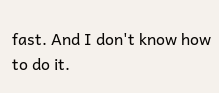fast. And I don't know how to do it.